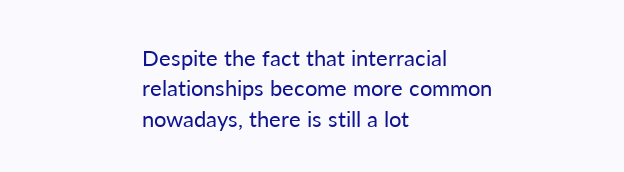Despite the fact that interracial relationships become more common nowadays, there is still a lot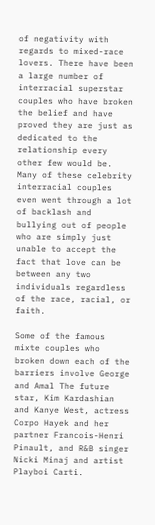of negativity with regards to mixed-race lovers. There have been a large number of interracial superstar couples who have broken the belief and have proved they are just as dedicated to the relationship every other few would be. Many of these celebrity interracial couples even went through a lot of backlash and bullying out of people who are simply just unable to accept the fact that love can be between any two individuals regardless of the race, racial, or faith.

Some of the famous mixte couples who broken down each of the barriers involve George and Amal The future star, Kim Kardashian and Kanye West, actress Corpo Hayek and her partner Francois-Henri Pinault, and R&B singer Nicki Minaj and artist Playboi Carti.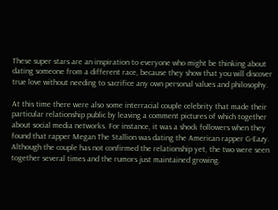These super stars are an inspiration to everyone who might be thinking about dating someone from a different race, because they show that you will discover true love without needing to sacrifice any own personal values and philosophy.

At this time there were also some interracial couple celebrity that made their particular relationship public by leaving a comment pictures of which together about social media networks. For instance, it was a shock followers when they found that rapper Megan The Stallion was dating the American rapper G-Eazy. Although the couple has not confirmed the relationship yet, the two were seen together several times and the rumors just maintained growing.